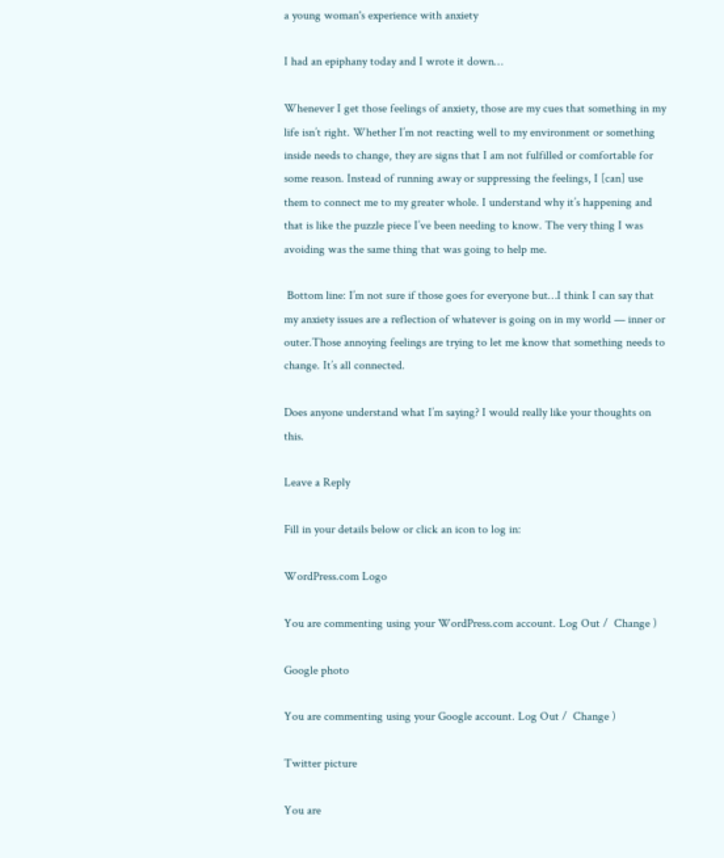a young woman's experience with anxiety

I had an epiphany today and I wrote it down…

Whenever I get those feelings of anxiety, those are my cues that something in my life isn’t right. Whether I’m not reacting well to my environment or something inside needs to change, they are signs that I am not fulfilled or comfortable for some reason. Instead of running away or suppressing the feelings, I [can] use them to connect me to my greater whole. I understand why it’s happening and that is like the puzzle piece I’ve been needing to know. The very thing I was avoiding was the same thing that was going to help me.

 Bottom line: I’m not sure if those goes for everyone but…I think I can say that my anxiety issues are a reflection of whatever is going on in my world — inner or outer.Those annoying feelings are trying to let me know that something needs to change. It’s all connected.

Does anyone understand what I’m saying? I would really like your thoughts on this.

Leave a Reply

Fill in your details below or click an icon to log in:

WordPress.com Logo

You are commenting using your WordPress.com account. Log Out /  Change )

Google photo

You are commenting using your Google account. Log Out /  Change )

Twitter picture

You are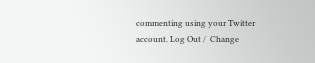commenting using your Twitter account. Log Out /  Change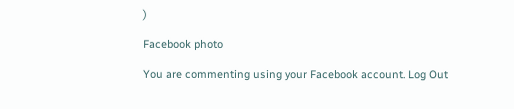)

Facebook photo

You are commenting using your Facebook account. Log Out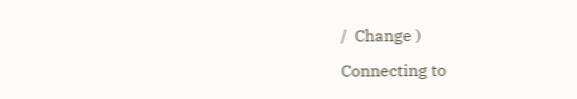/  Change )

Connecting to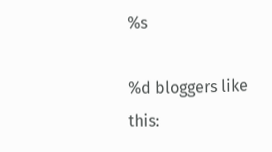%s

%d bloggers like this: